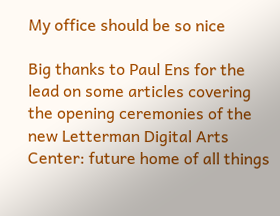My office should be so nice

Big thanks to Paul Ens for the lead on some articles covering the opening ceremonies of the new Letterman Digital Arts Center: future home of all things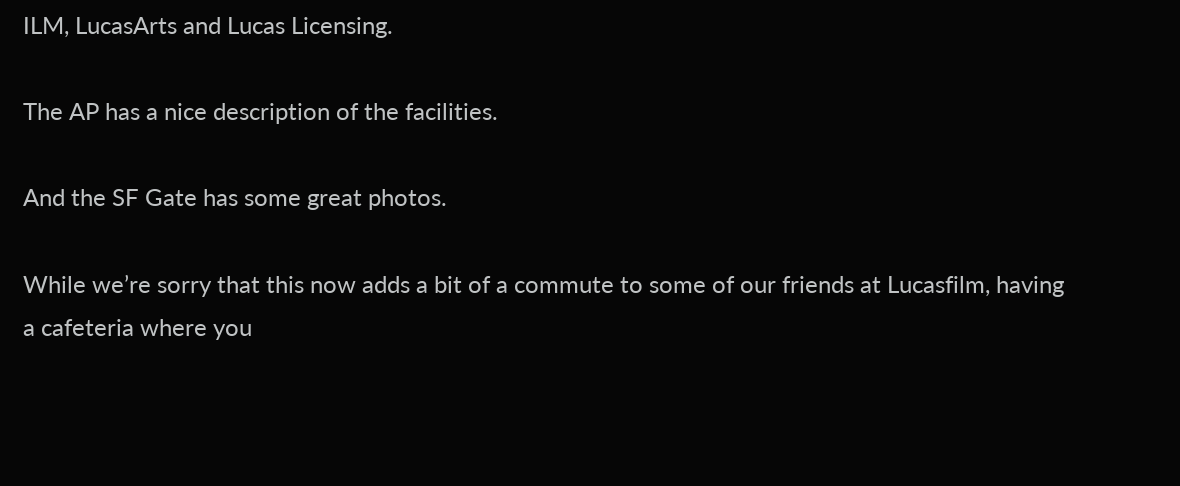ILM, LucasArts and Lucas Licensing.

The AP has a nice description of the facilities.

And the SF Gate has some great photos.

While we’re sorry that this now adds a bit of a commute to some of our friends at Lucasfilm, having a cafeteria where you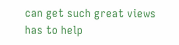can get such great views has to help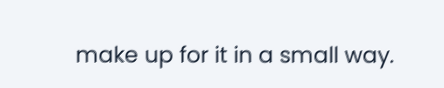make up for it in a small way.